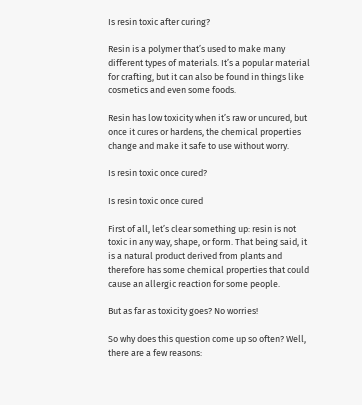Is resin toxic after curing?

Resin is a polymer that’s used to make many different types of materials. It’s a popular material for crafting, but it can also be found in things like cosmetics and even some foods.

Resin has low toxicity when it’s raw or uncured, but once it cures or hardens, the chemical properties change and make it safe to use without worry.

Is resin toxic once cured?

Is resin toxic once cured

First of all, let’s clear something up: resin is not toxic in any way, shape, or form. That being said, it is a natural product derived from plants and therefore has some chemical properties that could cause an allergic reaction for some people.

But as far as toxicity goes? No worries!

So why does this question come up so often? Well, there are a few reasons: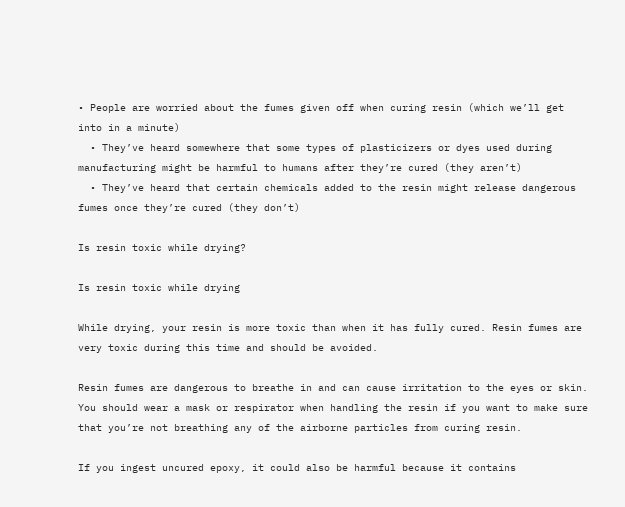• People are worried about the fumes given off when curing resin (which we’ll get into in a minute)
  • They’ve heard somewhere that some types of plasticizers or dyes used during manufacturing might be harmful to humans after they’re cured (they aren’t)
  • They’ve heard that certain chemicals added to the resin might release dangerous fumes once they’re cured (they don’t)

Is resin toxic while drying?

Is resin toxic while drying

While drying, your resin is more toxic than when it has fully cured. Resin fumes are very toxic during this time and should be avoided.

Resin fumes are dangerous to breathe in and can cause irritation to the eyes or skin. You should wear a mask or respirator when handling the resin if you want to make sure that you’re not breathing any of the airborne particles from curing resin.

If you ingest uncured epoxy, it could also be harmful because it contains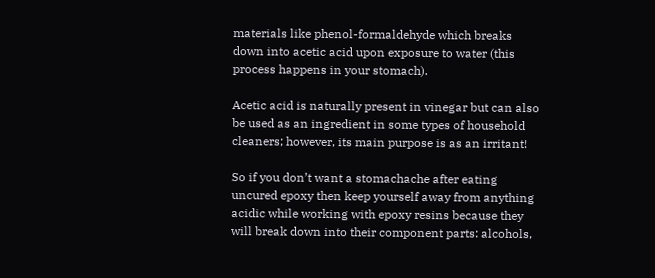materials like phenol-formaldehyde which breaks down into acetic acid upon exposure to water (this process happens in your stomach).

Acetic acid is naturally present in vinegar but can also be used as an ingredient in some types of household cleaners; however, its main purpose is as an irritant!

So if you don’t want a stomachache after eating uncured epoxy then keep yourself away from anything acidic while working with epoxy resins because they will break down into their component parts: alcohols,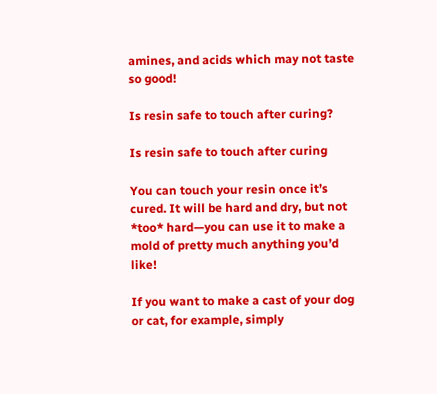amines, and acids which may not taste so good!

Is resin safe to touch after curing?

Is resin safe to touch after curing

You can touch your resin once it’s cured. It will be hard and dry, but not *too* hard—you can use it to make a mold of pretty much anything you’d like!

If you want to make a cast of your dog or cat, for example, simply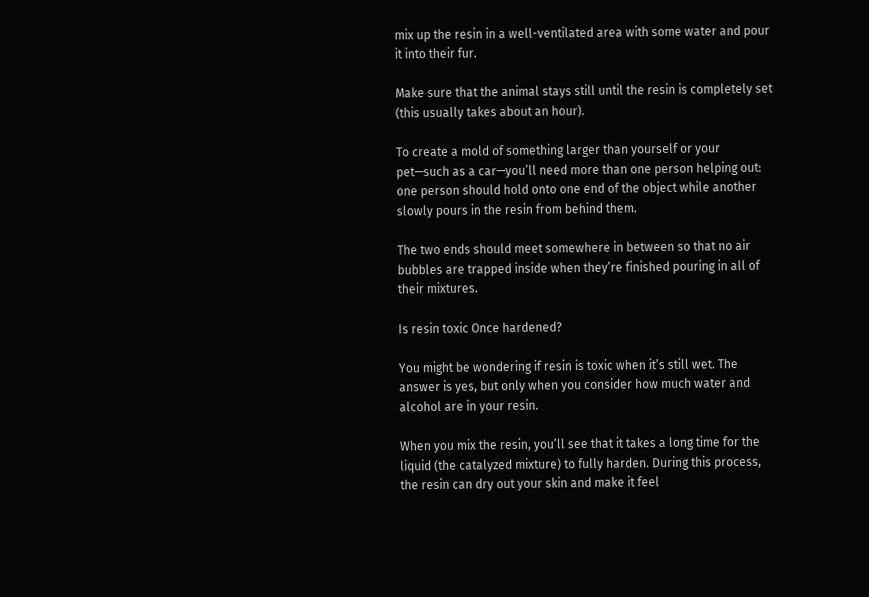mix up the resin in a well-ventilated area with some water and pour it into their fur.

Make sure that the animal stays still until the resin is completely set (this usually takes about an hour).

To create a mold of something larger than yourself or your pet—such as a car—you’ll need more than one person helping out: one person should hold onto one end of the object while another slowly pours in the resin from behind them.

The two ends should meet somewhere in between so that no air bubbles are trapped inside when they’re finished pouring in all of their mixtures.

Is resin toxic Once hardened?

You might be wondering if resin is toxic when it’s still wet. The answer is yes, but only when you consider how much water and alcohol are in your resin.

When you mix the resin, you’ll see that it takes a long time for the liquid (the catalyzed mixture) to fully harden. During this process, the resin can dry out your skin and make it feel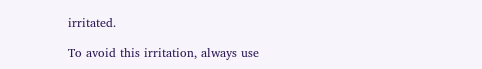irritated.

To avoid this irritation, always use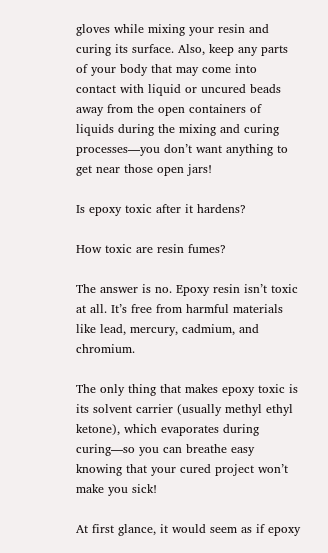gloves while mixing your resin and curing its surface. Also, keep any parts of your body that may come into contact with liquid or uncured beads away from the open containers of liquids during the mixing and curing processes—you don’t want anything to get near those open jars!

Is epoxy toxic after it hardens?

How toxic are resin fumes?

The answer is no. Epoxy resin isn’t toxic at all. It’s free from harmful materials like lead, mercury, cadmium, and chromium.

The only thing that makes epoxy toxic is its solvent carrier (usually methyl ethyl ketone), which evaporates during curing—so you can breathe easy knowing that your cured project won’t make you sick!

At first glance, it would seem as if epoxy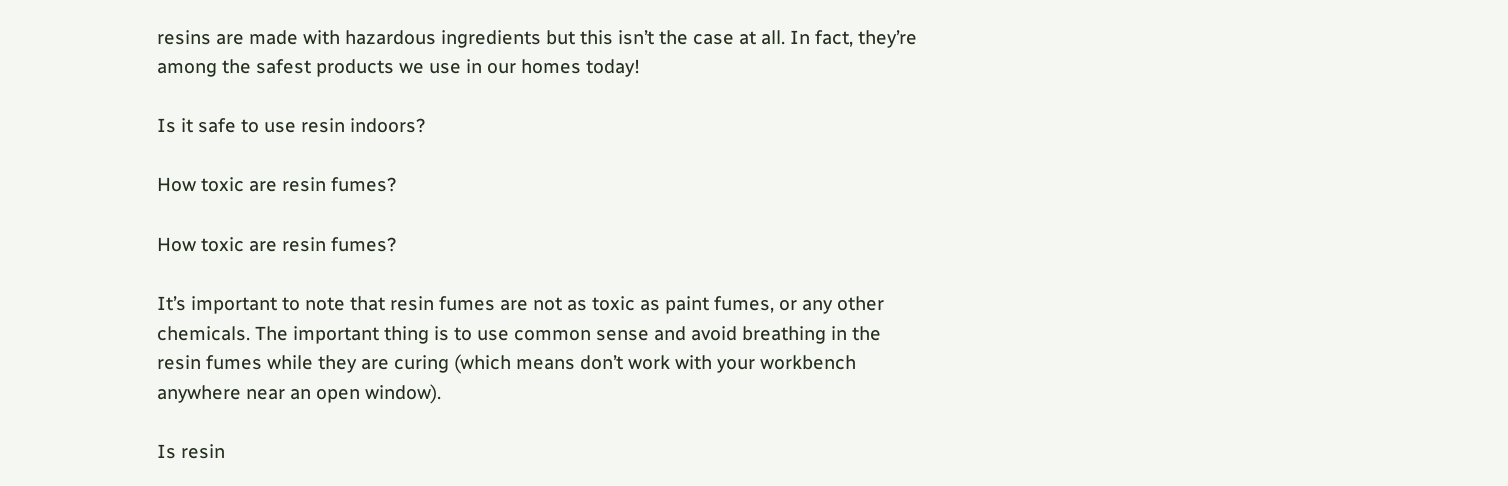resins are made with hazardous ingredients but this isn’t the case at all. In fact, they’re among the safest products we use in our homes today!

Is it safe to use resin indoors?

How toxic are resin fumes?

How toxic are resin fumes?

It’s important to note that resin fumes are not as toxic as paint fumes, or any other chemicals. The important thing is to use common sense and avoid breathing in the resin fumes while they are curing (which means don’t work with your workbench anywhere near an open window).

Is resin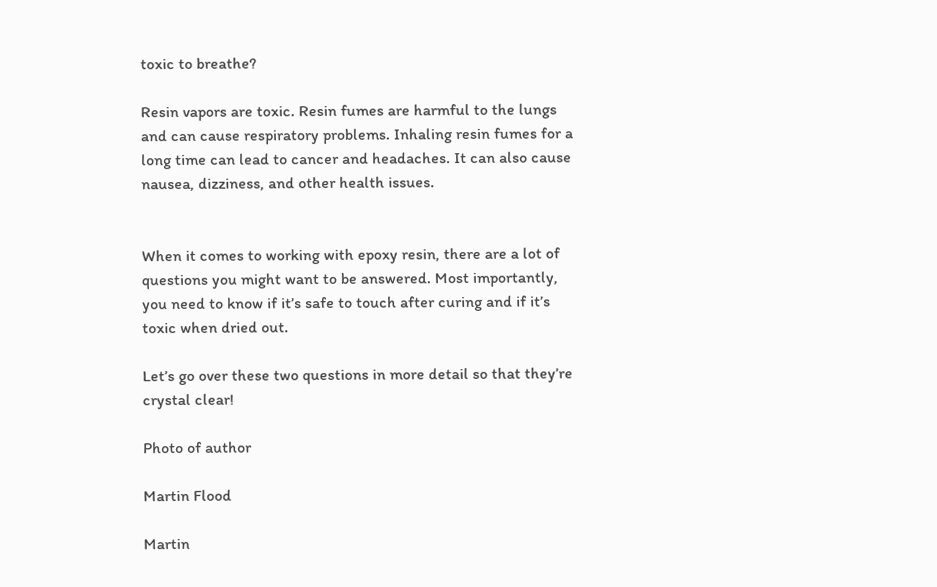toxic to breathe?

Resin vapors are toxic. Resin fumes are harmful to the lungs and can cause respiratory problems. Inhaling resin fumes for a long time can lead to cancer and headaches. It can also cause nausea, dizziness, and other health issues.


When it comes to working with epoxy resin, there are a lot of questions you might want to be answered. Most importantly, you need to know if it’s safe to touch after curing and if it’s toxic when dried out.

Let’s go over these two questions in more detail so that they’re crystal clear!

Photo of author

Martin Flood

Martin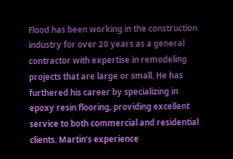Flood has been working in the construction industry for over 20 years as a general contractor with expertise in remodeling projects that are large or small. He has furthered his career by specializing in epoxy resin flooring, providing excellent service to both commercial and residential clients. Martin’s experience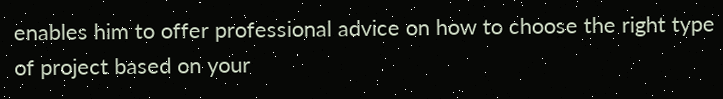enables him to offer professional advice on how to choose the right type of project based on your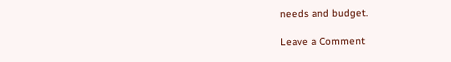needs and budget.

Leave a Comment